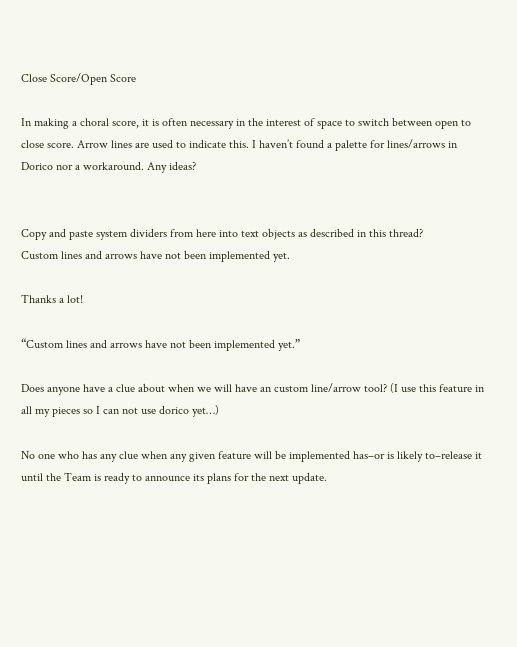Close Score/Open Score

In making a choral score, it is often necessary in the interest of space to switch between open to close score. Arrow lines are used to indicate this. I haven’t found a palette for lines/arrows in Dorico nor a workaround. Any ideas?


Copy and paste system dividers from here into text objects as described in this thread?
Custom lines and arrows have not been implemented yet.

Thanks a lot!

“Custom lines and arrows have not been implemented yet.”

Does anyone have a clue about when we will have an custom line/arrow tool? (I use this feature in all my pieces so I can not use dorico yet…)

No one who has any clue when any given feature will be implemented has–or is likely to–release it until the Team is ready to announce its plans for the next update.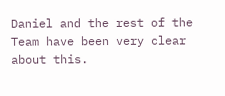Daniel and the rest of the Team have been very clear about this.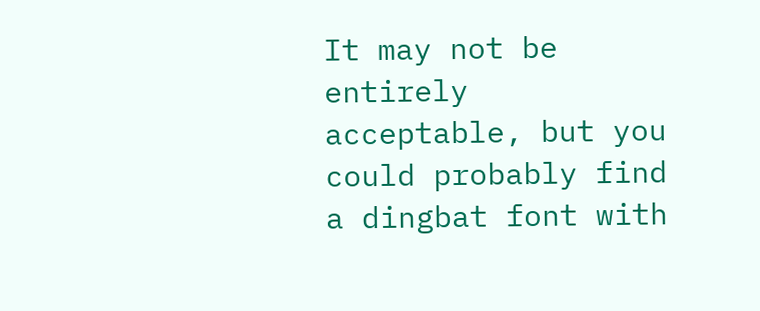It may not be entirely acceptable, but you could probably find a dingbat font with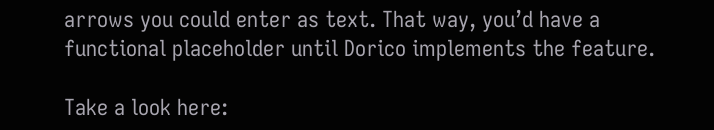arrows you could enter as text. That way, you’d have a functional placeholder until Dorico implements the feature.

Take a look here: